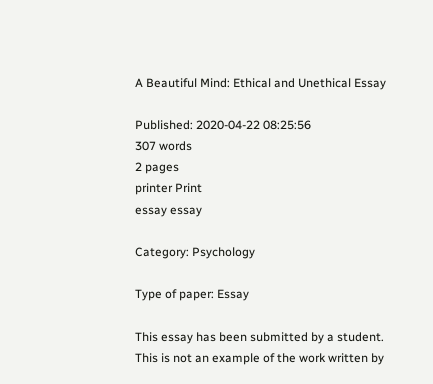A Beautiful Mind: Ethical and Unethical Essay

Published: 2020-04-22 08:25:56
307 words
2 pages
printer Print
essay essay

Category: Psychology

Type of paper: Essay

This essay has been submitted by a student. This is not an example of the work written by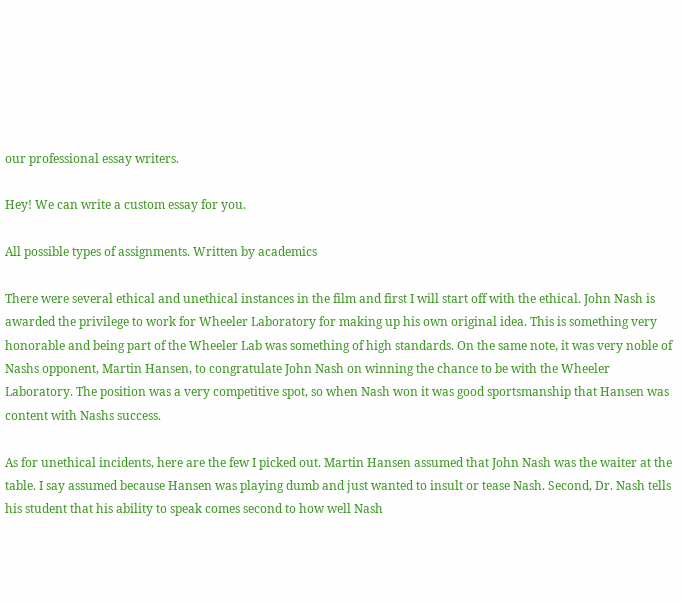our professional essay writers.

Hey! We can write a custom essay for you.

All possible types of assignments. Written by academics

There were several ethical and unethical instances in the film and first I will start off with the ethical. John Nash is awarded the privilege to work for Wheeler Laboratory for making up his own original idea. This is something very honorable and being part of the Wheeler Lab was something of high standards. On the same note, it was very noble of Nashs opponent, Martin Hansen, to congratulate John Nash on winning the chance to be with the Wheeler Laboratory. The position was a very competitive spot, so when Nash won it was good sportsmanship that Hansen was content with Nashs success.

As for unethical incidents, here are the few I picked out. Martin Hansen assumed that John Nash was the waiter at the table. I say assumed because Hansen was playing dumb and just wanted to insult or tease Nash. Second, Dr. Nash tells his student that his ability to speak comes second to how well Nash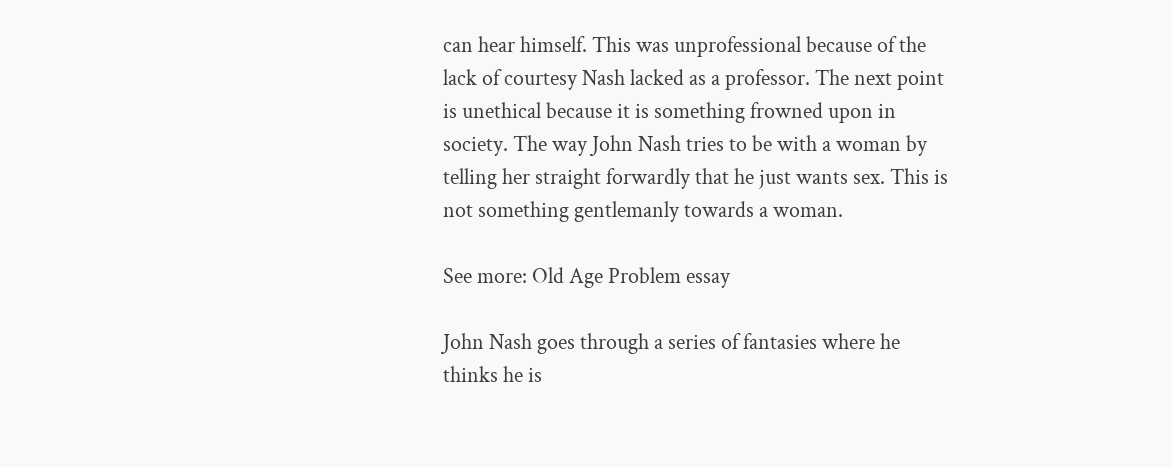can hear himself. This was unprofessional because of the lack of courtesy Nash lacked as a professor. The next point is unethical because it is something frowned upon in society. The way John Nash tries to be with a woman by telling her straight forwardly that he just wants sex. This is not something gentlemanly towards a woman.

See more: Old Age Problem essay

John Nash goes through a series of fantasies where he thinks he is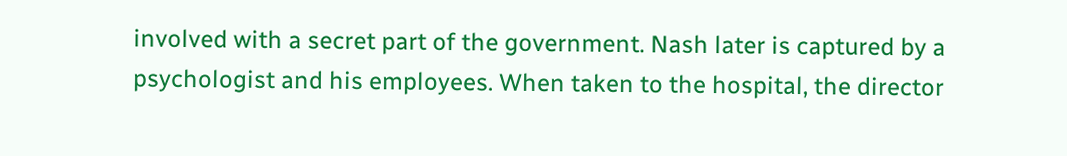involved with a secret part of the government. Nash later is captured by a psychologist and his employees. When taken to the hospital, the director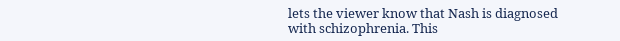lets the viewer know that Nash is diagnosed with schizophrenia. This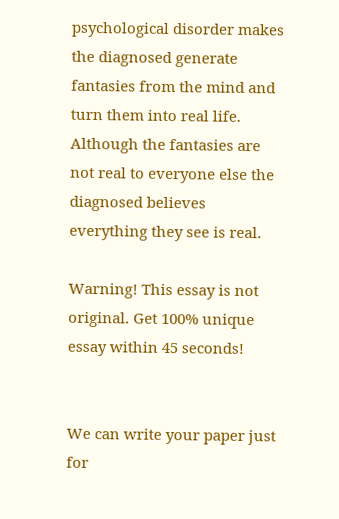psychological disorder makes the diagnosed generate fantasies from the mind and turn them into real life. Although the fantasies are not real to everyone else the diagnosed believes everything they see is real.

Warning! This essay is not original. Get 100% unique essay within 45 seconds!


We can write your paper just for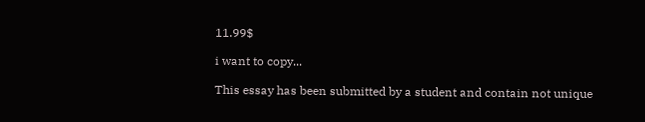11.99$

i want to copy...

This essay has been submitted by a student and contain not unique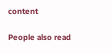content

People also read